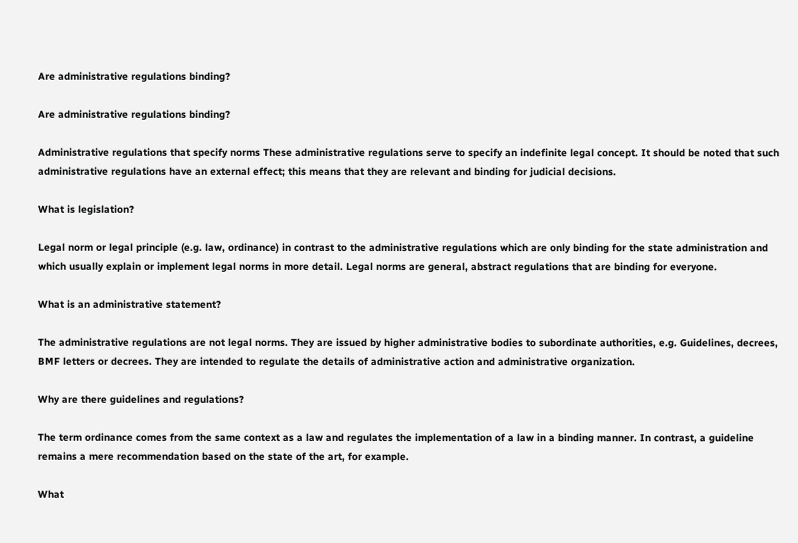Are administrative regulations binding?

Are administrative regulations binding?

Administrative regulations that specify norms These administrative regulations serve to specify an indefinite legal concept. It should be noted that such administrative regulations have an external effect; this means that they are relevant and binding for judicial decisions.

What is legislation?

Legal norm or legal principle (e.g. law, ordinance) in contrast to the administrative regulations which are only binding for the state administration and which usually explain or implement legal norms in more detail. Legal norms are general, abstract regulations that are binding for everyone.

What is an administrative statement?

The administrative regulations are not legal norms. They are issued by higher administrative bodies to subordinate authorities, e.g. Guidelines, decrees, BMF letters or decrees. They are intended to regulate the details of administrative action and administrative organization.

Why are there guidelines and regulations?

The term ordinance comes from the same context as a law and regulates the implementation of a law in a binding manner. In contrast, a guideline remains a mere recommendation based on the state of the art, for example.

What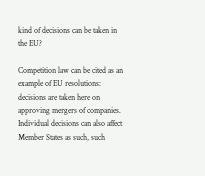kind of decisions can be taken in the EU?

Competition law can be cited as an example of EU resolutions: decisions are taken here on approving mergers of companies. Individual decisions can also affect Member States as such, such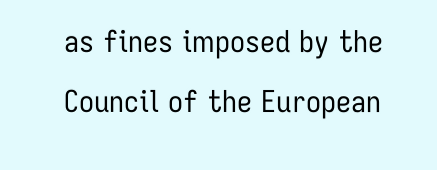as fines imposed by the Council of the European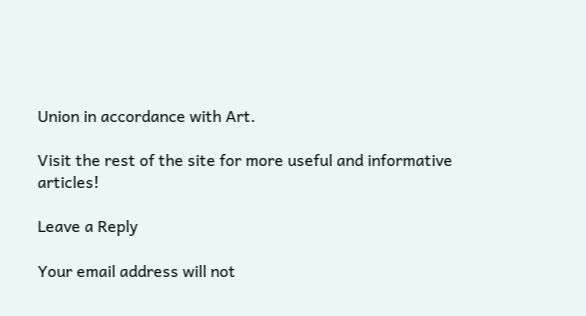Union in accordance with Art.

Visit the rest of the site for more useful and informative articles!

Leave a Reply

Your email address will not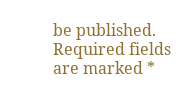be published. Required fields are marked *